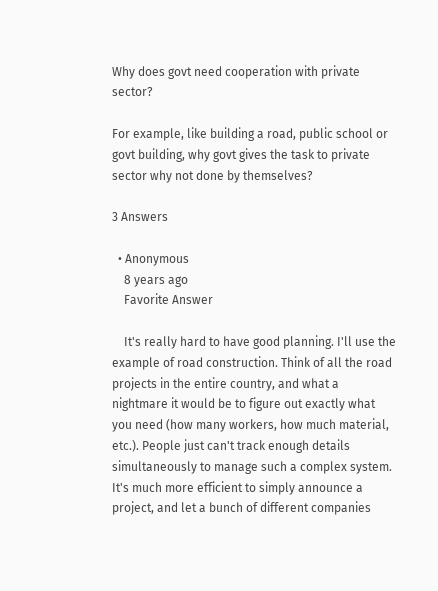Why does govt need cooperation with private sector?

For example, like building a road, public school or govt building, why govt gives the task to private sector why not done by themselves?

3 Answers

  • Anonymous
    8 years ago
    Favorite Answer

    It's really hard to have good planning. I'll use the example of road construction. Think of all the road projects in the entire country, and what a nightmare it would be to figure out exactly what you need (how many workers, how much material, etc.). People just can't track enough details simultaneously to manage such a complex system. It's much more efficient to simply announce a project, and let a bunch of different companies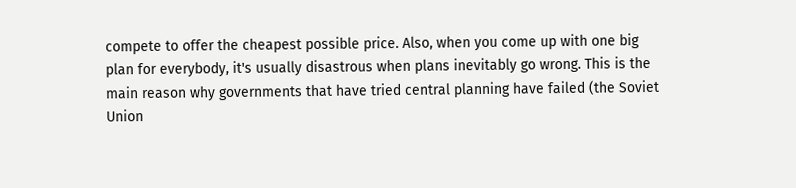compete to offer the cheapest possible price. Also, when you come up with one big plan for everybody, it's usually disastrous when plans inevitably go wrong. This is the main reason why governments that have tried central planning have failed (the Soviet Union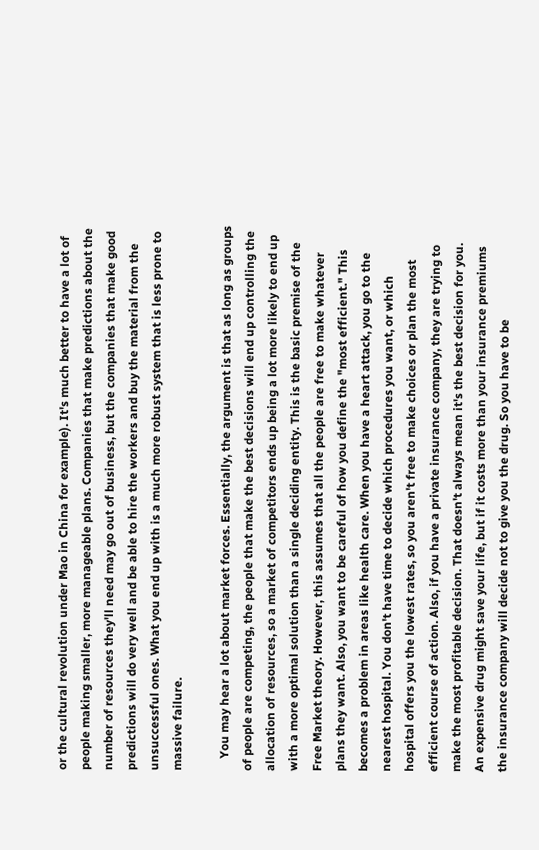or the cultural revolution under Mao in China for example). It's much better to have a lot of people making smaller, more manageable plans. Companies that make predictions about the number of resources they'll need may go out of business, but the companies that make good predictions will do very well and be able to hire the workers and buy the material from the unsuccessful ones. What you end up with is a much more robust system that is less prone to massive failure.

    You may hear a lot about market forces. Essentially, the argument is that as long as groups of people are competing, the people that make the best decisions will end up controlling the allocation of resources, so a market of competitors ends up being a lot more likely to end up with a more optimal solution than a single deciding entity. This is the basic premise of the Free Market theory. However, this assumes that all the people are free to make whatever plans they want. Also, you want to be careful of how you define the "most efficient." This becomes a problem in areas like health care. When you have a heart attack, you go to the nearest hospital. You don't have time to decide which procedures you want, or which hospital offers you the lowest rates, so you aren't free to make choices or plan the most efficient course of action. Also, if you have a private insurance company, they are trying to make the most profitable decision. That doesn't always mean it's the best decision for you. An expensive drug might save your life, but if it costs more than your insurance premiums the insurance company will decide not to give you the drug. So you have to be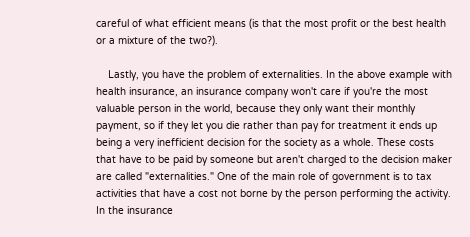careful of what efficient means (is that the most profit or the best health or a mixture of the two?).

    Lastly, you have the problem of externalities. In the above example with health insurance, an insurance company won't care if you're the most valuable person in the world, because they only want their monthly payment, so if they let you die rather than pay for treatment it ends up being a very inefficient decision for the society as a whole. These costs that have to be paid by someone but aren't charged to the decision maker are called "externalities." One of the main role of government is to tax activities that have a cost not borne by the person performing the activity. In the insurance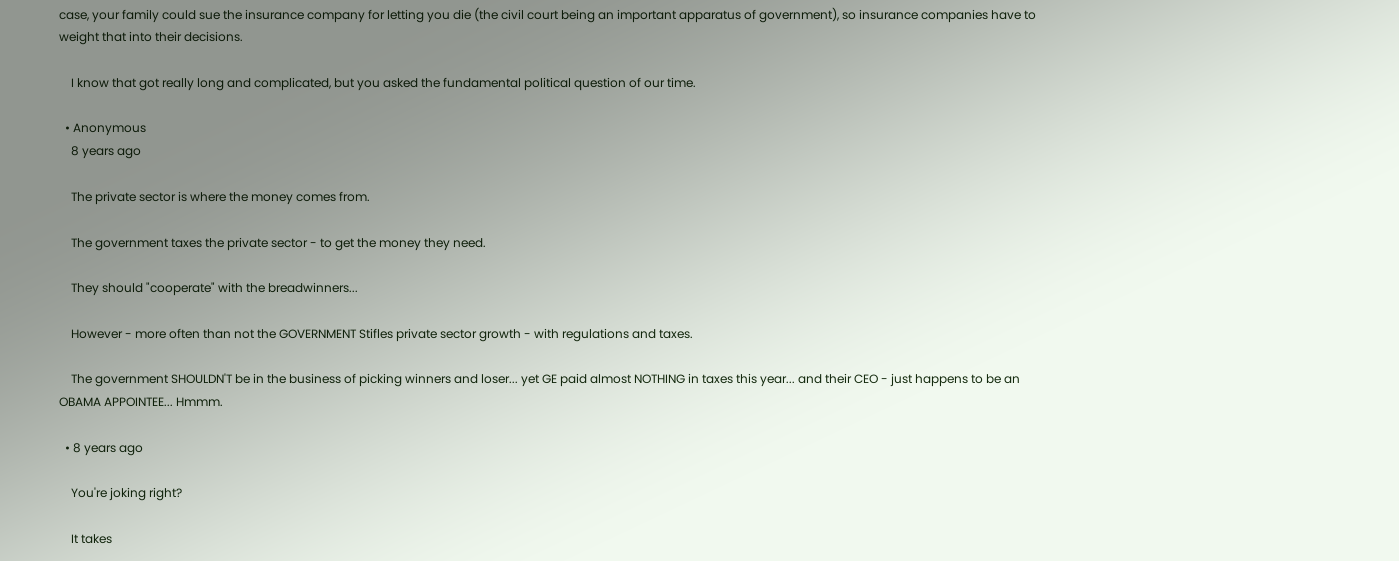case, your family could sue the insurance company for letting you die (the civil court being an important apparatus of government), so insurance companies have to weight that into their decisions.

    I know that got really long and complicated, but you asked the fundamental political question of our time.

  • Anonymous
    8 years ago

    The private sector is where the money comes from.

    The government taxes the private sector - to get the money they need.

    They should "cooperate" with the breadwinners...

    However - more often than not the GOVERNMENT Stifles private sector growth - with regulations and taxes.

    The government SHOULDN'T be in the business of picking winners and loser... yet GE paid almost NOTHING in taxes this year... and their CEO - just happens to be an OBAMA APPOINTEE... Hmmm.

  • 8 years ago

    You're joking right?

    It takes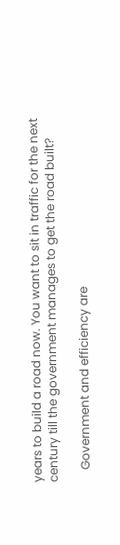years to build a road now. You want to sit in traffic for the next century till the government manages to get the road built?

    Government and efficiency are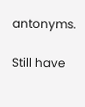antonyms.

Still have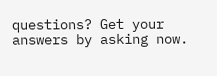questions? Get your answers by asking now.